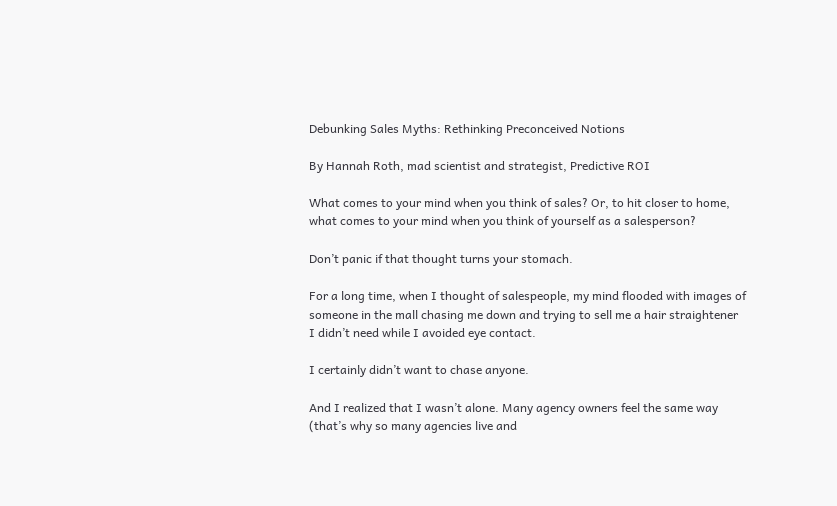Debunking Sales Myths: Rethinking Preconceived Notions

By Hannah Roth, mad scientist and strategist, Predictive ROI

What comes to your mind when you think of sales? Or, to hit closer to home, what comes to your mind when you think of yourself as a salesperson?

Don’t panic if that thought turns your stomach.

For a long time, when I thought of salespeople, my mind flooded with images of someone in the mall chasing me down and trying to sell me a hair straightener I didn’t need while I avoided eye contact.

I certainly didn’t want to chase anyone.

And I realized that I wasn’t alone. Many agency owners feel the same way (that’s why so many agencies live and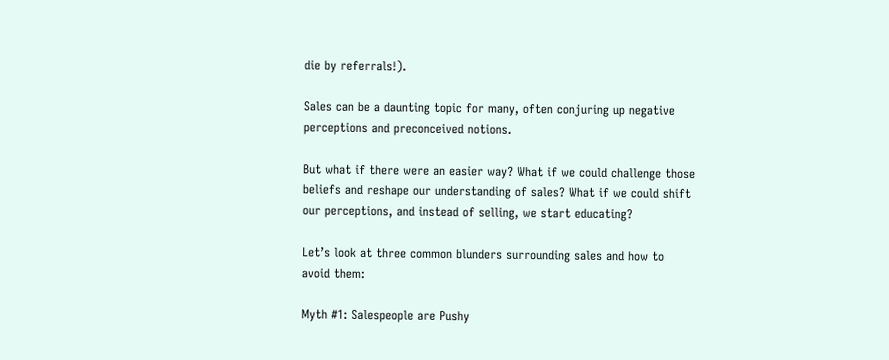die by referrals!).

Sales can be a daunting topic for many, often conjuring up negative perceptions and preconceived notions.

But what if there were an easier way? What if we could challenge those beliefs and reshape our understanding of sales? What if we could shift our perceptions, and instead of selling, we start educating?

Let’s look at three common blunders surrounding sales and how to avoid them:

Myth #1: Salespeople are Pushy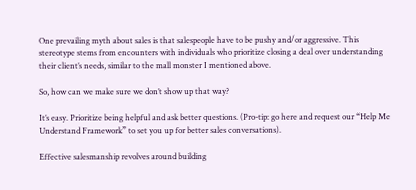One prevailing myth about sales is that salespeople have to be pushy and/or aggressive. This stereotype stems from encounters with individuals who prioritize closing a deal over understanding their client’s needs, similar to the mall monster I mentioned above.

So, how can we make sure we don’t show up that way?

It’s easy. Prioritize being helpful and ask better questions. (Pro-tip: go here and request our “Help Me Understand Framework” to set you up for better sales conversations).

Effective salesmanship revolves around building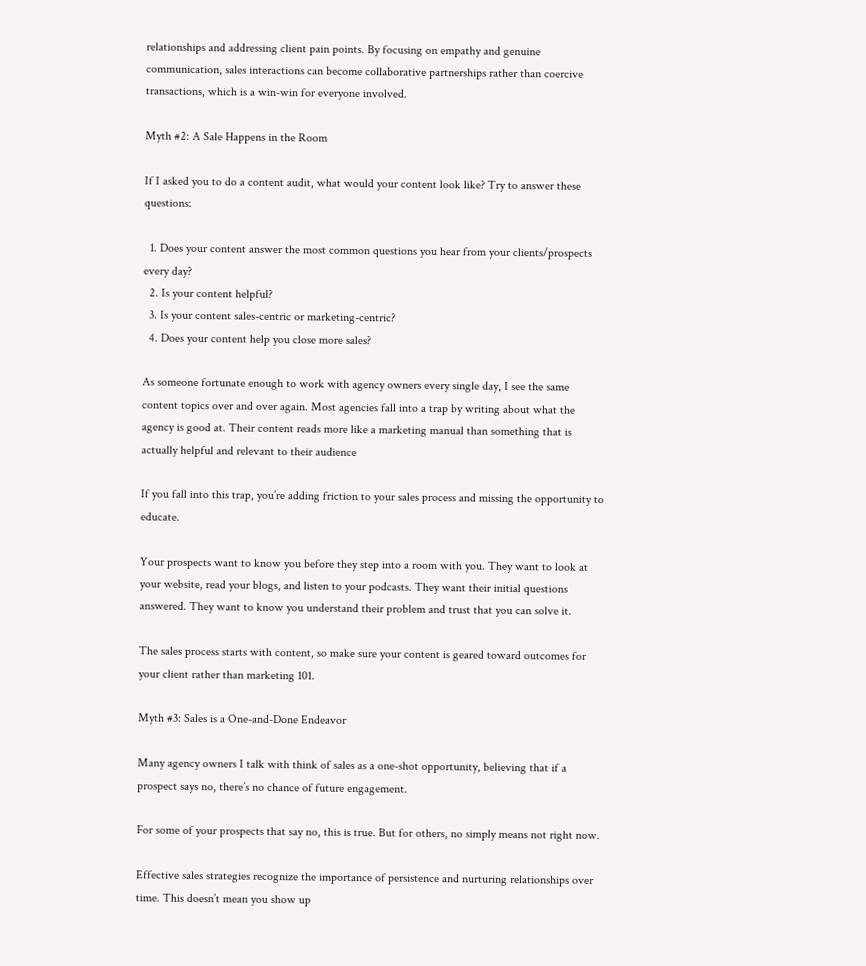relationships and addressing client pain points. By focusing on empathy and genuine communication, sales interactions can become collaborative partnerships rather than coercive transactions, which is a win-win for everyone involved.

Myth #2: A Sale Happens in the Room

If I asked you to do a content audit, what would your content look like? Try to answer these questions:

  1. Does your content answer the most common questions you hear from your clients/prospects every day?
  2. Is your content helpful?
  3. Is your content sales-centric or marketing-centric?
  4. Does your content help you close more sales?

As someone fortunate enough to work with agency owners every single day, I see the same content topics over and over again. Most agencies fall into a trap by writing about what the agency is good at. Their content reads more like a marketing manual than something that is actually helpful and relevant to their audience

If you fall into this trap, you’re adding friction to your sales process and missing the opportunity to educate.

Your prospects want to know you before they step into a room with you. They want to look at your website, read your blogs, and listen to your podcasts. They want their initial questions answered. They want to know you understand their problem and trust that you can solve it.

The sales process starts with content, so make sure your content is geared toward outcomes for your client rather than marketing 101.

Myth #3: Sales is a One-and-Done Endeavor

Many agency owners I talk with think of sales as a one-shot opportunity, believing that if a prospect says no, there’s no chance of future engagement.

For some of your prospects that say no, this is true. But for others, no simply means not right now.

Effective sales strategies recognize the importance of persistence and nurturing relationships over time. This doesn’t mean you show up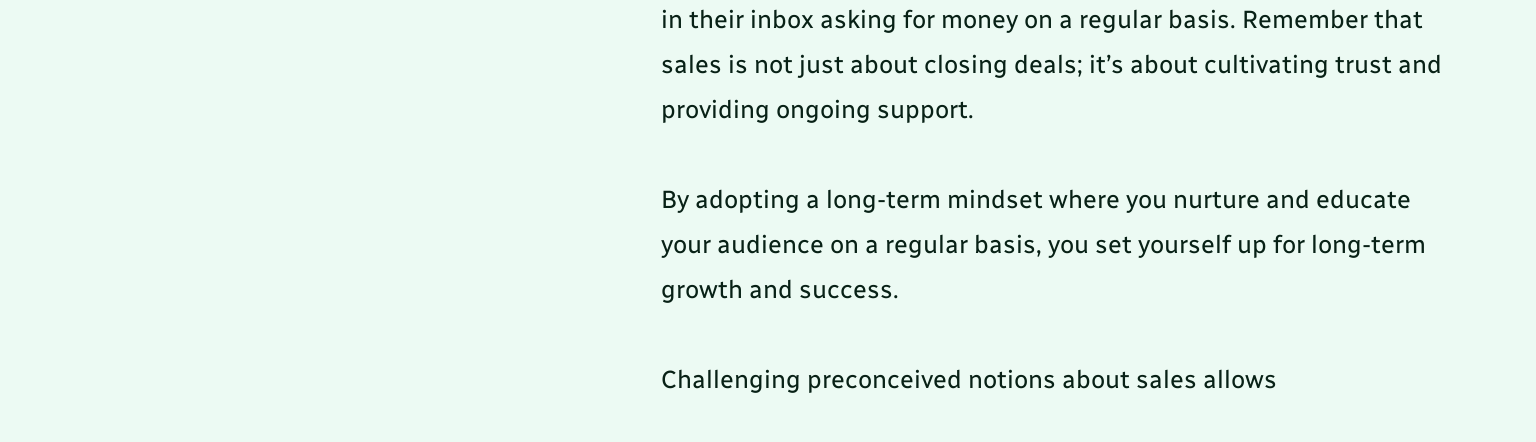in their inbox asking for money on a regular basis. Remember that sales is not just about closing deals; it’s about cultivating trust and providing ongoing support.

By adopting a long-term mindset where you nurture and educate your audience on a regular basis, you set yourself up for long-term growth and success.

Challenging preconceived notions about sales allows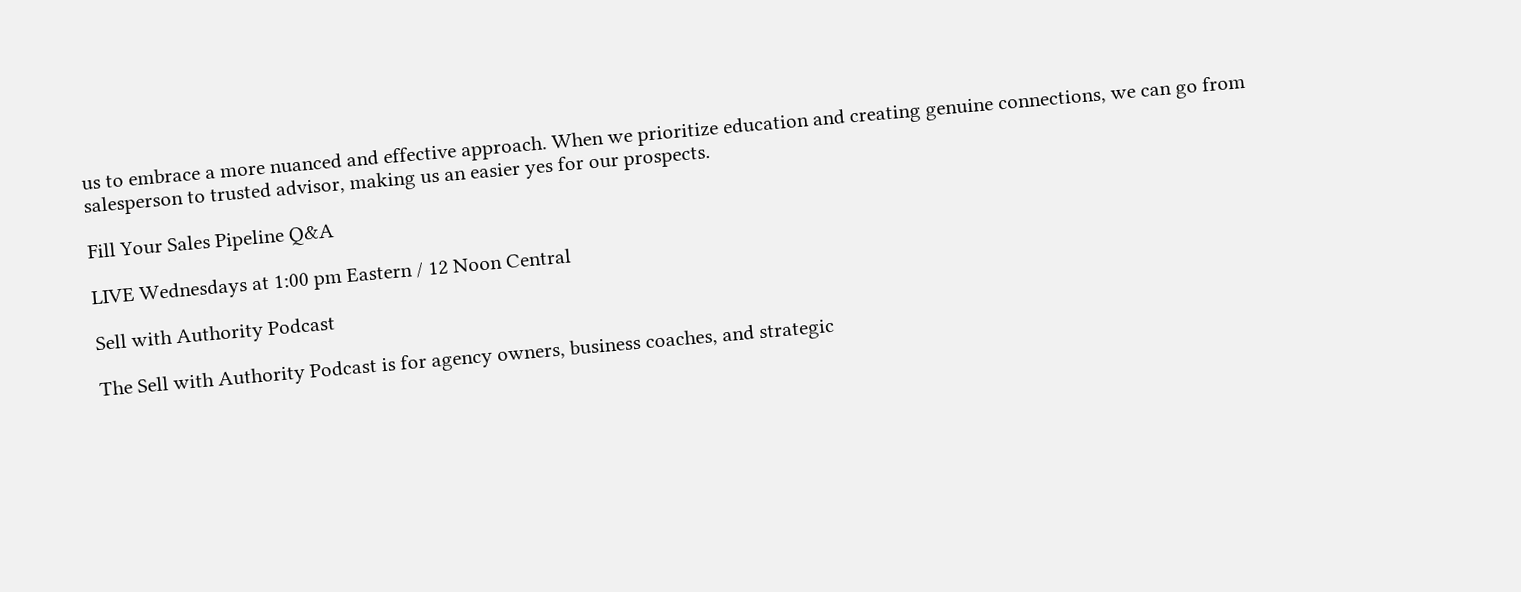us to embrace a more nuanced and effective approach. When we prioritize education and creating genuine connections, we can go from salesperson to trusted advisor, making us an easier yes for our prospects.

Fill Your Sales Pipeline Q&A

LIVE Wednesdays at 1:00 pm Eastern / 12 Noon Central

Sell with Authority Podcast

The Sell with Authority Podcast is for agency owners, business coaches, and strategic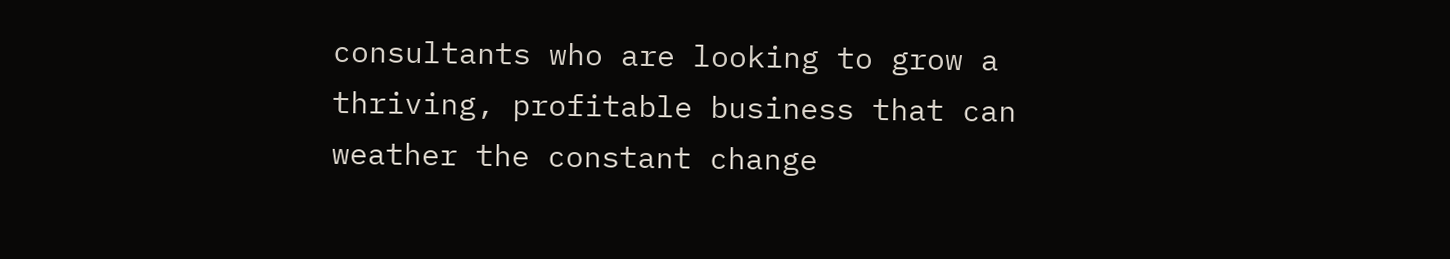consultants who are looking to grow a thriving, profitable business that can weather the constant change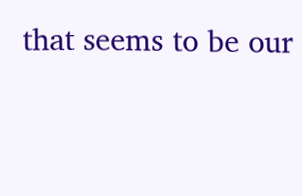that seems to be our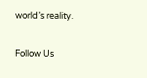world’s reality.

Follow Us